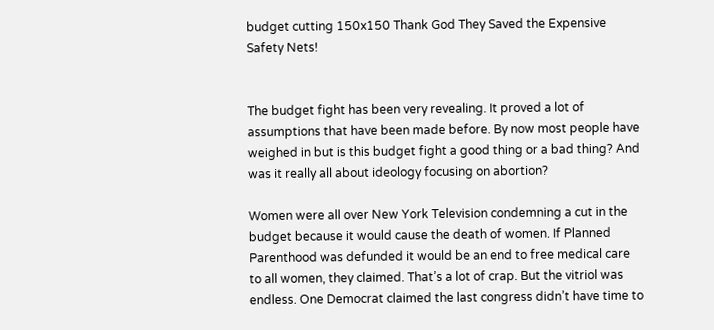budget cutting 150x150 Thank God They Saved the Expensive Safety Nets!


The budget fight has been very revealing. It proved a lot of assumptions that have been made before. By now most people have weighed in but is this budget fight a good thing or a bad thing? And was it really all about ideology focusing on abortion?

Women were all over New York Television condemning a cut in the budget because it would cause the death of women. If Planned Parenthood was defunded it would be an end to free medical care to all women, they claimed. That’s a lot of crap. But the vitriol was endless. One Democrat claimed the last congress didn’t have time to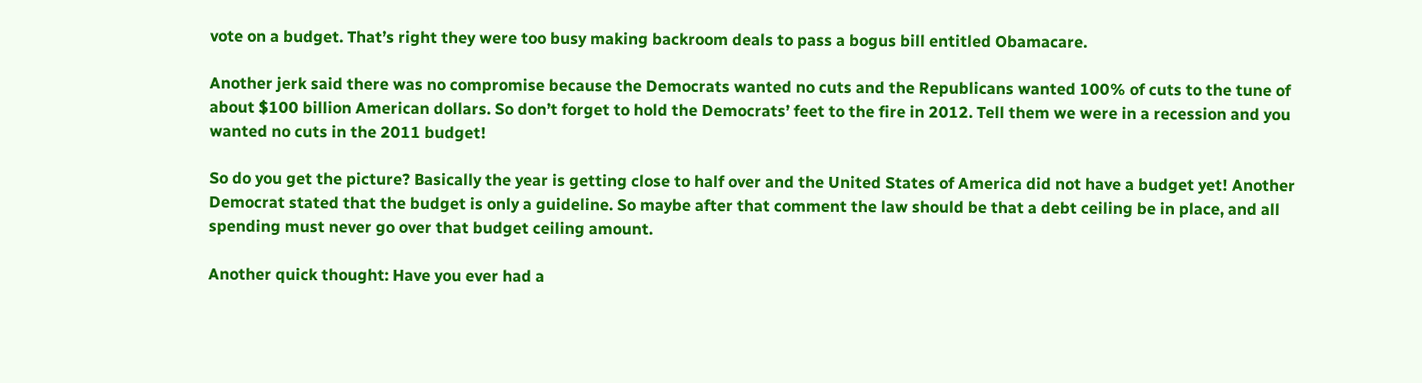vote on a budget. That’s right they were too busy making backroom deals to pass a bogus bill entitled Obamacare.

Another jerk said there was no compromise because the Democrats wanted no cuts and the Republicans wanted 100% of cuts to the tune of about $100 billion American dollars. So don’t forget to hold the Democrats’ feet to the fire in 2012. Tell them we were in a recession and you wanted no cuts in the 2011 budget!

So do you get the picture? Basically the year is getting close to half over and the United States of America did not have a budget yet! Another Democrat stated that the budget is only a guideline. So maybe after that comment the law should be that a debt ceiling be in place, and all spending must never go over that budget ceiling amount.

Another quick thought: Have you ever had a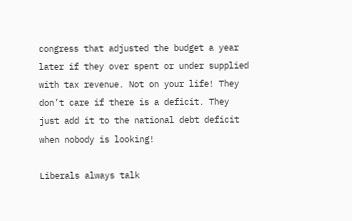congress that adjusted the budget a year later if they over spent or under supplied with tax revenue. Not on your life! They don’t care if there is a deficit. They just add it to the national debt deficit when nobody is looking!

Liberals always talk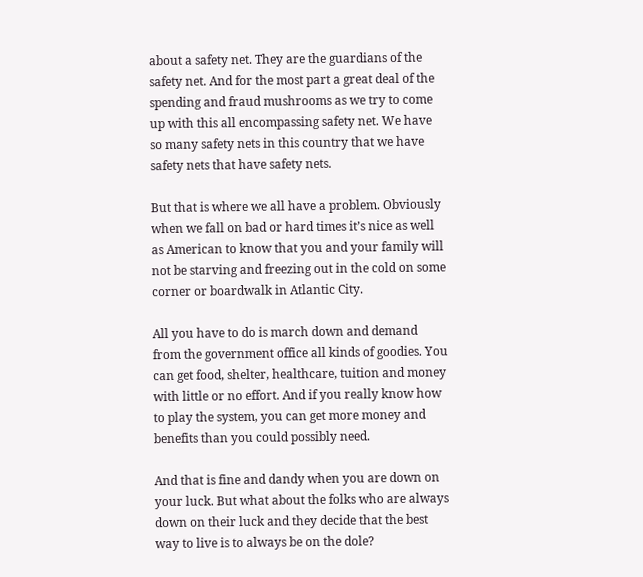about a safety net. They are the guardians of the safety net. And for the most part a great deal of the spending and fraud mushrooms as we try to come up with this all encompassing safety net. We have so many safety nets in this country that we have safety nets that have safety nets.

But that is where we all have a problem. Obviously when we fall on bad or hard times it’s nice as well as American to know that you and your family will not be starving and freezing out in the cold on some corner or boardwalk in Atlantic City.

All you have to do is march down and demand from the government office all kinds of goodies. You can get food, shelter, healthcare, tuition and money with little or no effort. And if you really know how to play the system, you can get more money and benefits than you could possibly need.

And that is fine and dandy when you are down on your luck. But what about the folks who are always down on their luck and they decide that the best way to live is to always be on the dole?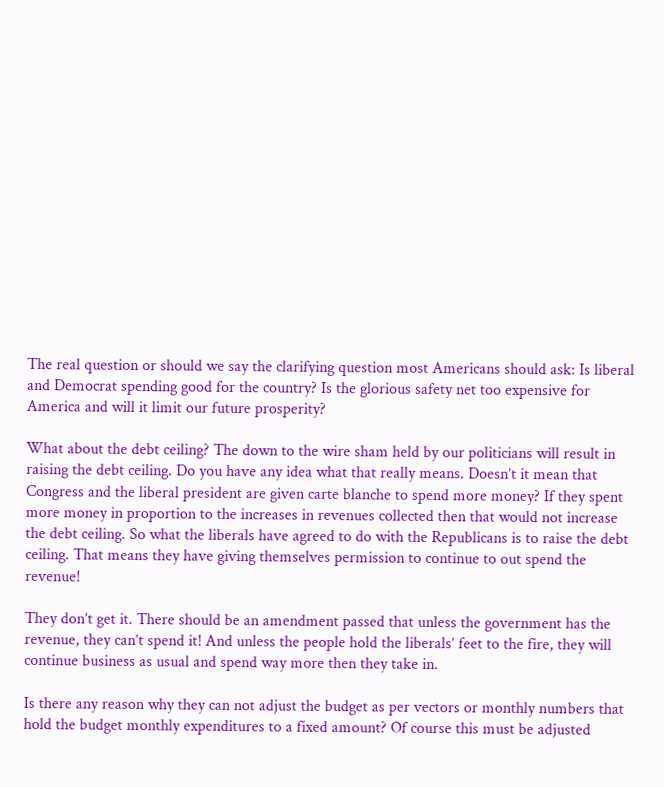The real question or should we say the clarifying question most Americans should ask: Is liberal and Democrat spending good for the country? Is the glorious safety net too expensive for America and will it limit our future prosperity?

What about the debt ceiling? The down to the wire sham held by our politicians will result in raising the debt ceiling. Do you have any idea what that really means. Doesn’t it mean that Congress and the liberal president are given carte blanche to spend more money? If they spent more money in proportion to the increases in revenues collected then that would not increase the debt ceiling. So what the liberals have agreed to do with the Republicans is to raise the debt ceiling. That means they have giving themselves permission to continue to out spend the revenue!

They don’t get it. There should be an amendment passed that unless the government has the revenue, they can’t spend it! And unless the people hold the liberals’ feet to the fire, they will continue business as usual and spend way more then they take in.

Is there any reason why they can not adjust the budget as per vectors or monthly numbers that hold the budget monthly expenditures to a fixed amount? Of course this must be adjusted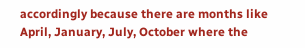accordingly because there are months like April, January, July, October where the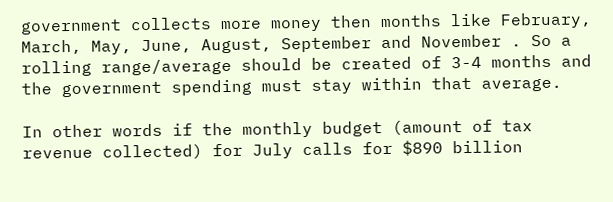government collects more money then months like February, March, May, June, August, September and November . So a rolling range/average should be created of 3-4 months and the government spending must stay within that average.

In other words if the monthly budget (amount of tax revenue collected) for July calls for $890 billion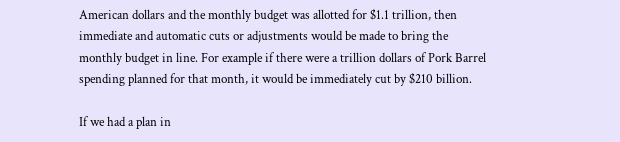American dollars and the monthly budget was allotted for $1.1 trillion, then immediate and automatic cuts or adjustments would be made to bring the monthly budget in line. For example if there were a trillion dollars of Pork Barrel spending planned for that month, it would be immediately cut by $210 billion.

If we had a plan in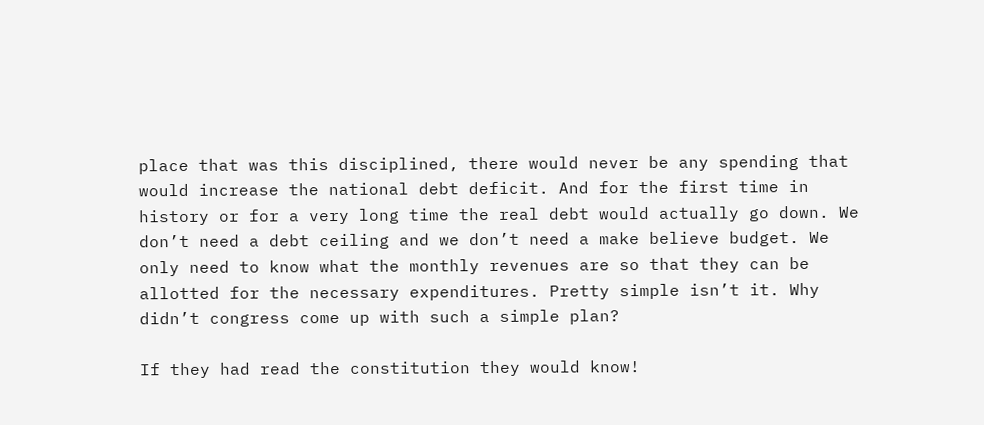place that was this disciplined, there would never be any spending that would increase the national debt deficit. And for the first time in history or for a very long time the real debt would actually go down. We don’t need a debt ceiling and we don’t need a make believe budget. We only need to know what the monthly revenues are so that they can be allotted for the necessary expenditures. Pretty simple isn’t it. Why didn’t congress come up with such a simple plan?

If they had read the constitution they would know!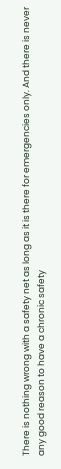There is nothing wrong with a safety net as long as it is there for emergencies only. And there is never any good reason to have a chronic safety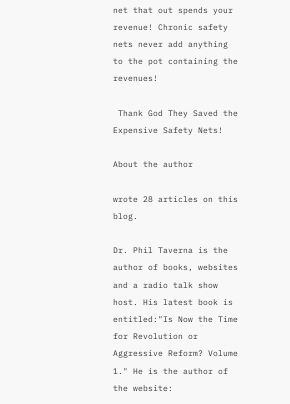net that out spends your revenue! Chronic safety nets never add anything to the pot containing the revenues!

 Thank God They Saved the Expensive Safety Nets!

About the author

wrote 28 articles on this blog.

Dr. Phil Taverna is the author of books, websites and a radio talk show host. His latest book is entitled:"Is Now the Time for Revolution or Aggressive Reform? Volume 1." He is the author of the website: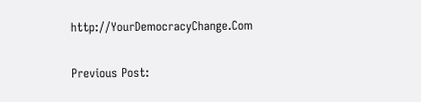http://YourDemocracyChange.Com

Previous Post: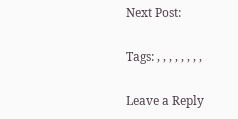Next Post:

Tags: , , , , , , , ,

Leave a Reply